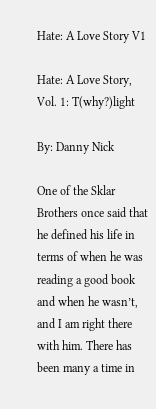Hate: A Love Story V1

Hate: A Love Story, Vol. 1: T(why?)light

By: Danny Nick

One of the Sklar Brothers once said that he defined his life in terms of when he was reading a good book and when he wasn’t, and I am right there with him. There has been many a time in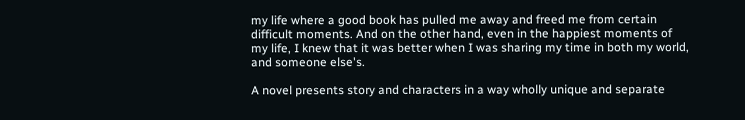my life where a good book has pulled me away and freed me from certain difficult moments. And on the other hand, even in the happiest moments of my life, I knew that it was better when I was sharing my time in both my world, and someone else's.

A novel presents story and characters in a way wholly unique and separate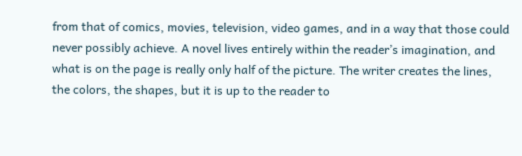from that of comics, movies, television, video games, and in a way that those could never possibly achieve. A novel lives entirely within the reader’s imagination, and what is on the page is really only half of the picture. The writer creates the lines, the colors, the shapes, but it is up to the reader to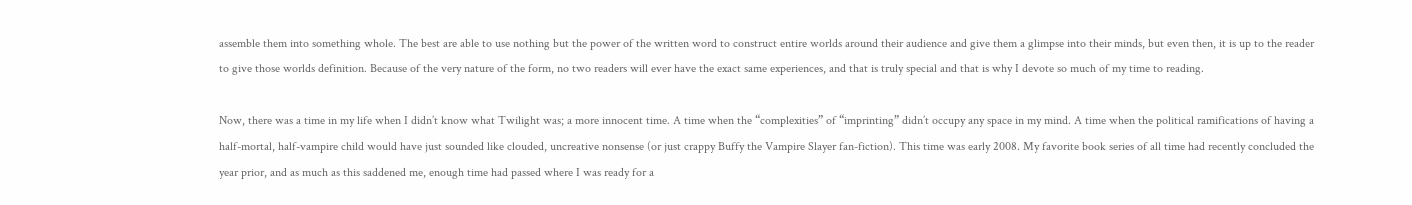assemble them into something whole. The best are able to use nothing but the power of the written word to construct entire worlds around their audience and give them a glimpse into their minds, but even then, it is up to the reader to give those worlds definition. Because of the very nature of the form, no two readers will ever have the exact same experiences, and that is truly special and that is why I devote so much of my time to reading.

Now, there was a time in my life when I didn’t know what Twilight was; a more innocent time. A time when the “complexities” of “imprinting” didn’t occupy any space in my mind. A time when the political ramifications of having a half-mortal, half-vampire child would have just sounded like clouded, uncreative nonsense (or just crappy Buffy the Vampire Slayer fan-fiction). This time was early 2008. My favorite book series of all time had recently concluded the year prior, and as much as this saddened me, enough time had passed where I was ready for a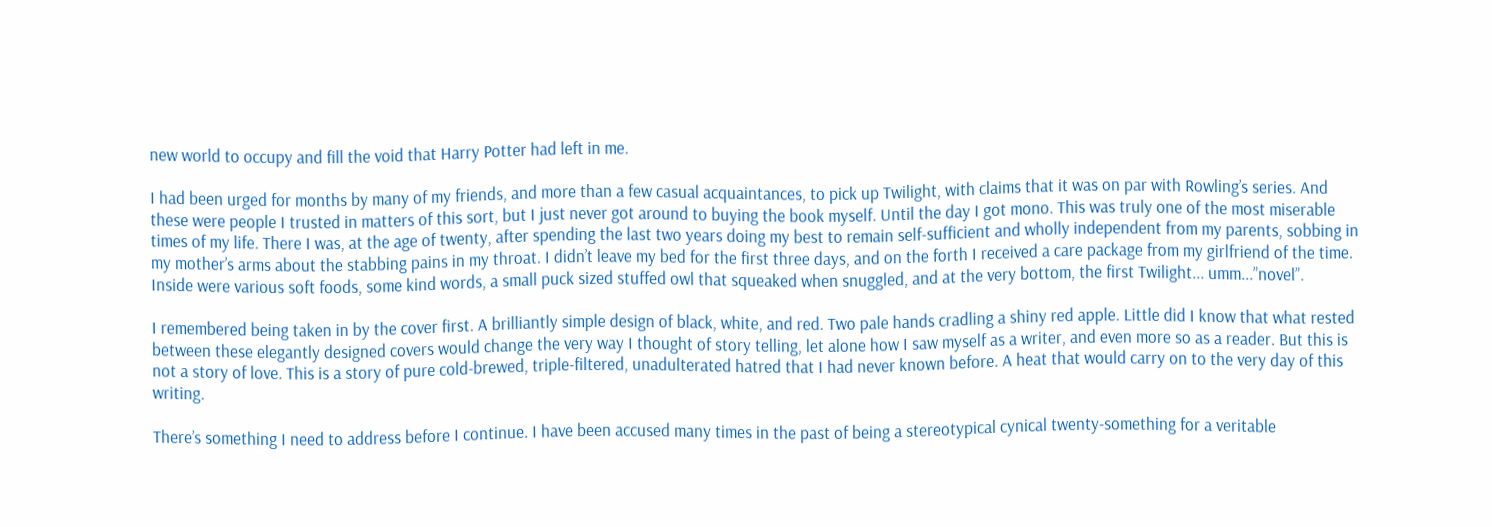new world to occupy and fill the void that Harry Potter had left in me.

I had been urged for months by many of my friends, and more than a few casual acquaintances, to pick up Twilight, with claims that it was on par with Rowling’s series. And these were people I trusted in matters of this sort, but I just never got around to buying the book myself. Until the day I got mono. This was truly one of the most miserable times of my life. There I was, at the age of twenty, after spending the last two years doing my best to remain self-sufficient and wholly independent from my parents, sobbing in my mother’s arms about the stabbing pains in my throat. I didn’t leave my bed for the first three days, and on the forth I received a care package from my girlfriend of the time. Inside were various soft foods, some kind words, a small puck sized stuffed owl that squeaked when snuggled, and at the very bottom, the first Twilight... umm...”novel”.

I remembered being taken in by the cover first. A brilliantly simple design of black, white, and red. Two pale hands cradling a shiny red apple. Little did I know that what rested between these elegantly designed covers would change the very way I thought of story telling, let alone how I saw myself as a writer, and even more so as a reader. But this is not a story of love. This is a story of pure cold-brewed, triple-filtered, unadulterated hatred that I had never known before. A heat that would carry on to the very day of this writing.

There’s something I need to address before I continue. I have been accused many times in the past of being a stereotypical cynical twenty-something for a veritable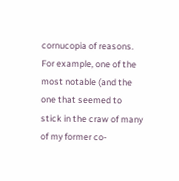cornucopia of reasons. For example, one of the most notable (and the one that seemed to stick in the craw of many of my former co-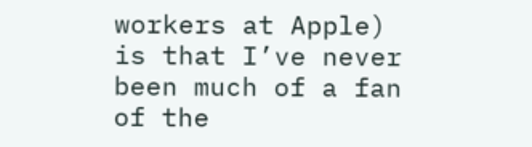workers at Apple) is that I’ve never been much of a fan of the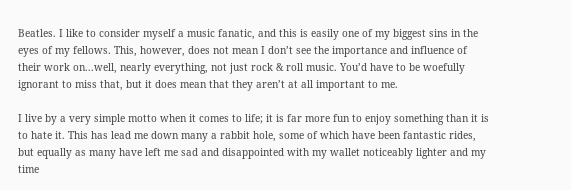Beatles. I like to consider myself a music fanatic, and this is easily one of my biggest sins in the eyes of my fellows. This, however, does not mean I don’t see the importance and influence of their work on...well, nearly everything, not just rock & roll music. You’d have to be woefully ignorant to miss that, but it does mean that they aren’t at all important to me.

I live by a very simple motto when it comes to life; it is far more fun to enjoy something than it is to hate it. This has lead me down many a rabbit hole, some of which have been fantastic rides, but equally as many have left me sad and disappointed with my wallet noticeably lighter and my time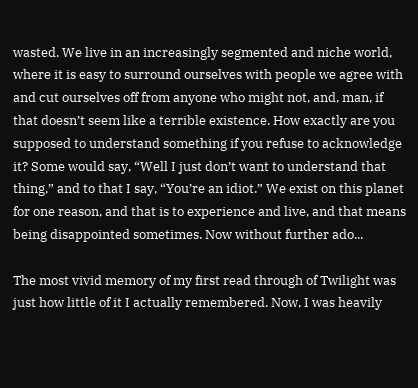wasted. We live in an increasingly segmented and niche world, where it is easy to surround ourselves with people we agree with and cut ourselves off from anyone who might not, and, man, if that doesn’t seem like a terrible existence. How exactly are you supposed to understand something if you refuse to acknowledge it? Some would say, “Well I just don’t want to understand that thing,” and to that I say, “You’re an idiot.” We exist on this planet for one reason, and that is to experience and live, and that means being disappointed sometimes. Now without further ado...

The most vivid memory of my first read through of Twilight was just how little of it I actually remembered. Now, I was heavily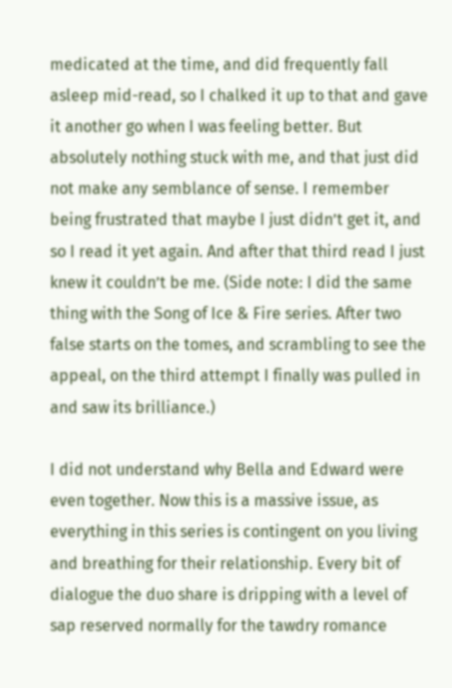medicated at the time, and did frequently fall asleep mid-read, so I chalked it up to that and gave it another go when I was feeling better. But absolutely nothing stuck with me, and that just did not make any semblance of sense. I remember being frustrated that maybe I just didn’t get it, and so I read it yet again. And after that third read I just knew it couldn’t be me. (Side note: I did the same thing with the Song of Ice & Fire series. After two false starts on the tomes, and scrambling to see the appeal, on the third attempt I finally was pulled in and saw its brilliance.)

I did not understand why Bella and Edward were even together. Now this is a massive issue, as everything in this series is contingent on you living and breathing for their relationship. Every bit of dialogue the duo share is dripping with a level of sap reserved normally for the tawdry romance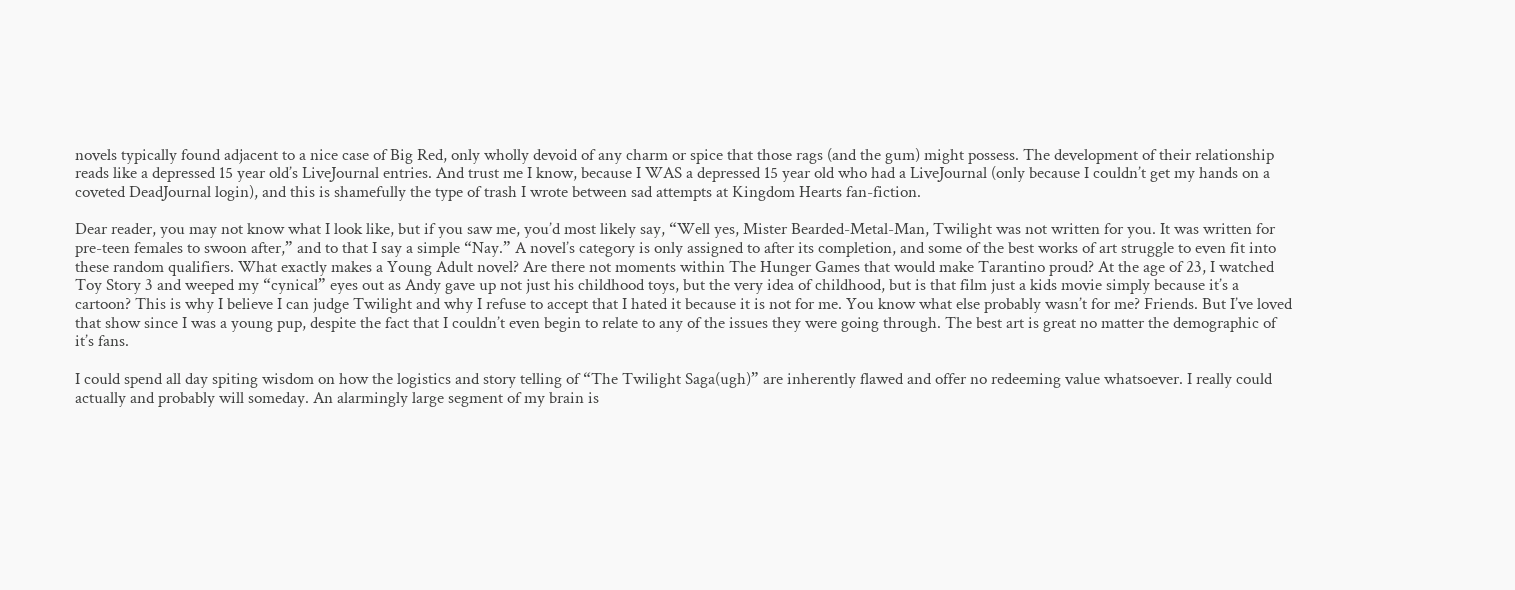novels typically found adjacent to a nice case of Big Red, only wholly devoid of any charm or spice that those rags (and the gum) might possess. The development of their relationship reads like a depressed 15 year old’s LiveJournal entries. And trust me I know, because I WAS a depressed 15 year old who had a LiveJournal (only because I couldn’t get my hands on a coveted DeadJournal login), and this is shamefully the type of trash I wrote between sad attempts at Kingdom Hearts fan-fiction.

Dear reader, you may not know what I look like, but if you saw me, you’d most likely say, “Well yes, Mister Bearded-Metal-Man, Twilight was not written for you. It was written for pre-teen females to swoon after,” and to that I say a simple “Nay.” A novel’s category is only assigned to after its completion, and some of the best works of art struggle to even fit into these random qualifiers. What exactly makes a Young Adult novel? Are there not moments within The Hunger Games that would make Tarantino proud? At the age of 23, I watched Toy Story 3 and weeped my “cynical” eyes out as Andy gave up not just his childhood toys, but the very idea of childhood, but is that film just a kids movie simply because it’s a cartoon? This is why I believe I can judge Twilight and why I refuse to accept that I hated it because it is not for me. You know what else probably wasn’t for me? Friends. But I’ve loved that show since I was a young pup, despite the fact that I couldn’t even begin to relate to any of the issues they were going through. The best art is great no matter the demographic of it’s fans.

I could spend all day spiting wisdom on how the logistics and story telling of “The Twilight Saga(ugh)” are inherently flawed and offer no redeeming value whatsoever. I really could actually and probably will someday. An alarmingly large segment of my brain is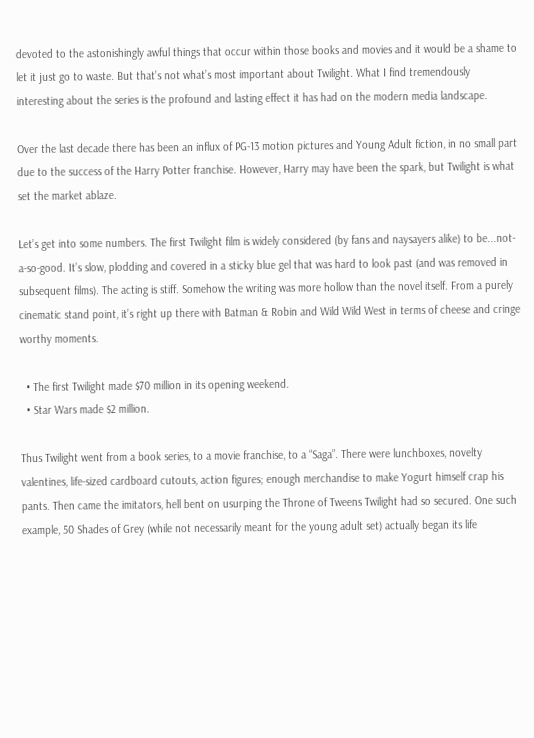devoted to the astonishingly awful things that occur within those books and movies and it would be a shame to let it just go to waste. But that’s not what’s most important about Twilight. What I find tremendously interesting about the series is the profound and lasting effect it has had on the modern media landscape.

Over the last decade there has been an influx of PG-13 motion pictures and Young Adult fiction, in no small part due to the success of the Harry Potter franchise. However, Harry may have been the spark, but Twilight is what set the market ablaze.

Let’s get into some numbers. The first Twilight film is widely considered (by fans and naysayers alike) to be...not-a-so-good. It’s slow, plodding and covered in a sticky blue gel that was hard to look past (and was removed in subsequent films). The acting is stiff. Somehow the writing was more hollow than the novel itself. From a purely cinematic stand point, it’s right up there with Batman & Robin and Wild Wild West in terms of cheese and cringe worthy moments.

  • The first Twilight made $70 million in its opening weekend.
  • Star Wars made $2 million.

Thus Twilight went from a book series, to a movie franchise, to a “Saga”. There were lunchboxes, novelty valentines, life-sized cardboard cutouts, action figures; enough merchandise to make Yogurt himself crap his pants. Then came the imitators, hell bent on usurping the Throne of Tweens Twilight had so secured. One such example, 50 Shades of Grey (while not necessarily meant for the young adult set) actually began its life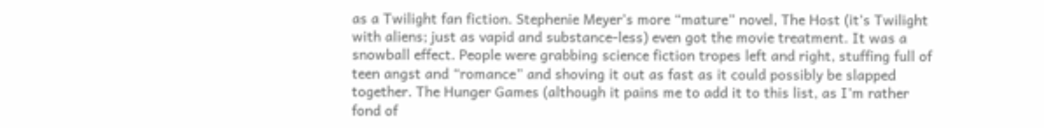as a Twilight fan fiction. Stephenie Meyer’s more “mature” novel, The Host (it’s Twilight with aliens; just as vapid and substance-less) even got the movie treatment. It was a snowball effect. People were grabbing science fiction tropes left and right, stuffing full of teen angst and “romance” and shoving it out as fast as it could possibly be slapped together. The Hunger Games (although it pains me to add it to this list, as I’m rather fond of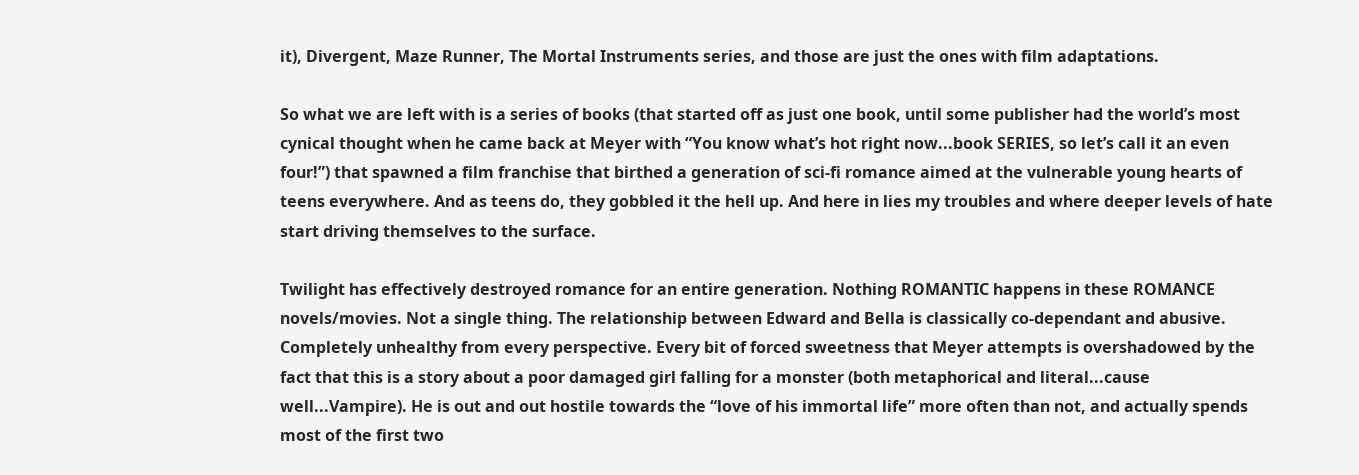it), Divergent, Maze Runner, The Mortal Instruments series, and those are just the ones with film adaptations.

So what we are left with is a series of books (that started off as just one book, until some publisher had the world’s most cynical thought when he came back at Meyer with “You know what’s hot right now...book SERIES, so let’s call it an even four!”) that spawned a film franchise that birthed a generation of sci-fi romance aimed at the vulnerable young hearts of teens everywhere. And as teens do, they gobbled it the hell up. And here in lies my troubles and where deeper levels of hate start driving themselves to the surface.

Twilight has effectively destroyed romance for an entire generation. Nothing ROMANTIC happens in these ROMANCE novels/movies. Not a single thing. The relationship between Edward and Bella is classically co-dependant and abusive. Completely unhealthy from every perspective. Every bit of forced sweetness that Meyer attempts is overshadowed by the fact that this is a story about a poor damaged girl falling for a monster (both metaphorical and literal...cause well...Vampire). He is out and out hostile towards the “love of his immortal life” more often than not, and actually spends most of the first two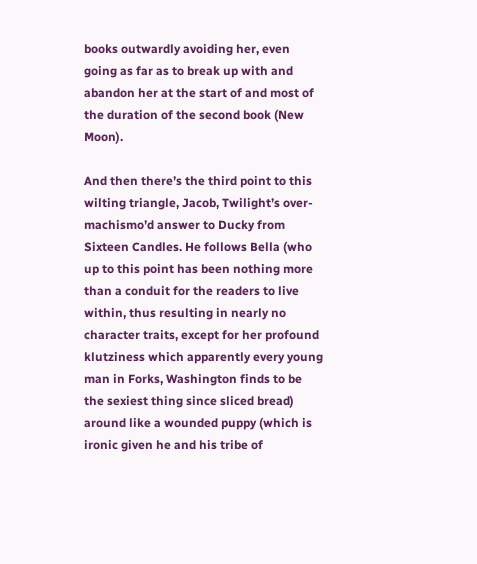books outwardly avoiding her, even going as far as to break up with and abandon her at the start of and most of the duration of the second book (New Moon).

And then there’s the third point to this wilting triangle, Jacob, Twilight’s over- machismo’d answer to Ducky from Sixteen Candles. He follows Bella (who up to this point has been nothing more than a conduit for the readers to live within, thus resulting in nearly no character traits, except for her profound klutziness which apparently every young man in Forks, Washington finds to be the sexiest thing since sliced bread) around like a wounded puppy (which is ironic given he and his tribe of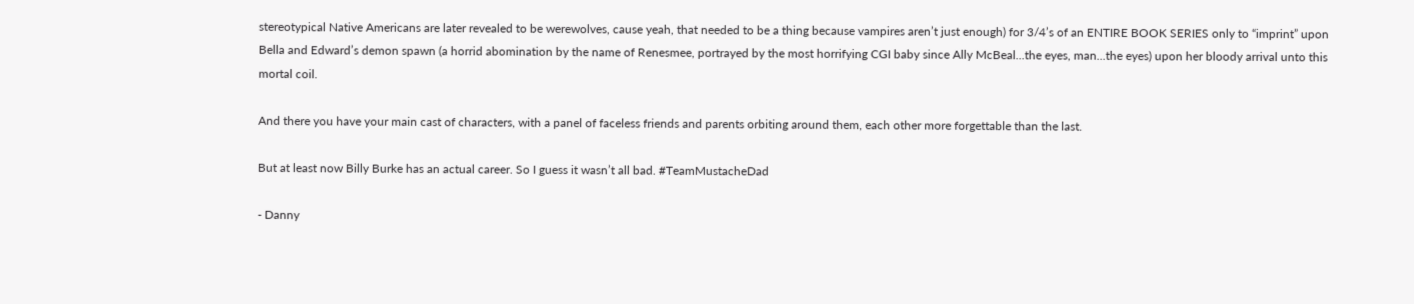stereotypical Native Americans are later revealed to be werewolves, cause yeah, that needed to be a thing because vampires aren’t just enough) for 3/4’s of an ENTIRE BOOK SERIES only to “imprint” upon Bella and Edward’s demon spawn (a horrid abomination by the name of Renesmee, portrayed by the most horrifying CGI baby since Ally McBeal...the eyes, man...the eyes) upon her bloody arrival unto this mortal coil.

And there you have your main cast of characters, with a panel of faceless friends and parents orbiting around them, each other more forgettable than the last.

But at least now Billy Burke has an actual career. So I guess it wasn’t all bad. #TeamMustacheDad

- Danny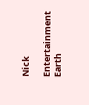Nick

Entertainment Earth